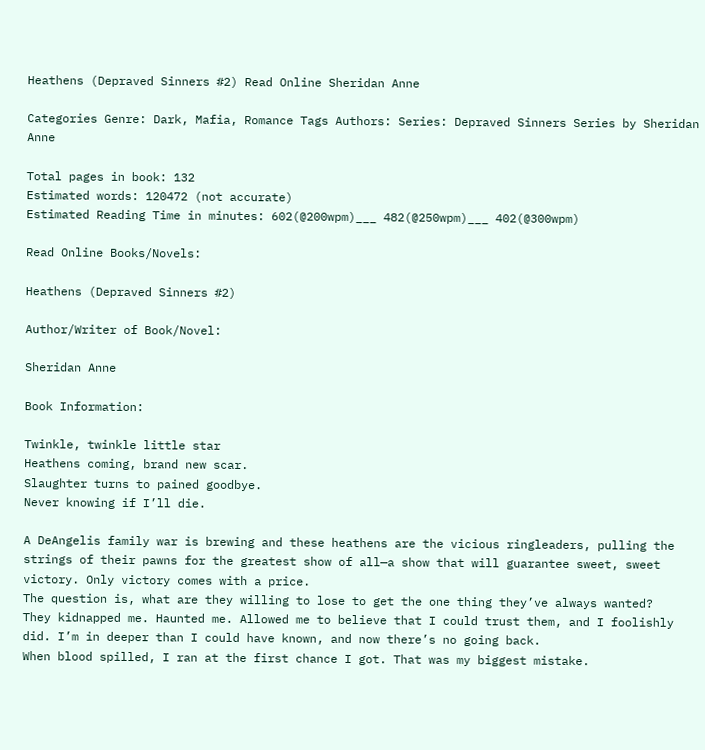Heathens (Depraved Sinners #2) Read Online Sheridan Anne

Categories Genre: Dark, Mafia, Romance Tags Authors: Series: Depraved Sinners Series by Sheridan Anne

Total pages in book: 132
Estimated words: 120472 (not accurate)
Estimated Reading Time in minutes: 602(@200wpm)___ 482(@250wpm)___ 402(@300wpm)

Read Online Books/Novels:

Heathens (Depraved Sinners #2)

Author/Writer of Book/Novel:

Sheridan Anne

Book Information:

Twinkle, twinkle little star
Heathens coming, brand new scar.
Slaughter turns to pained goodbye.
Never knowing if I’ll die.

A DeAngelis family war is brewing and these heathens are the vicious ringleaders, pulling the strings of their pawns for the greatest show of all—a show that will guarantee sweet, sweet victory. Only victory comes with a price.
The question is, what are they willing to lose to get the one thing they’ve always wanted?
They kidnapped me. Haunted me. Allowed me to believe that I could trust them, and I foolishly did. I’m in deeper than I could have known, and now there’s no going back.
When blood spilled, I ran at the first chance I got. That was my biggest mistake.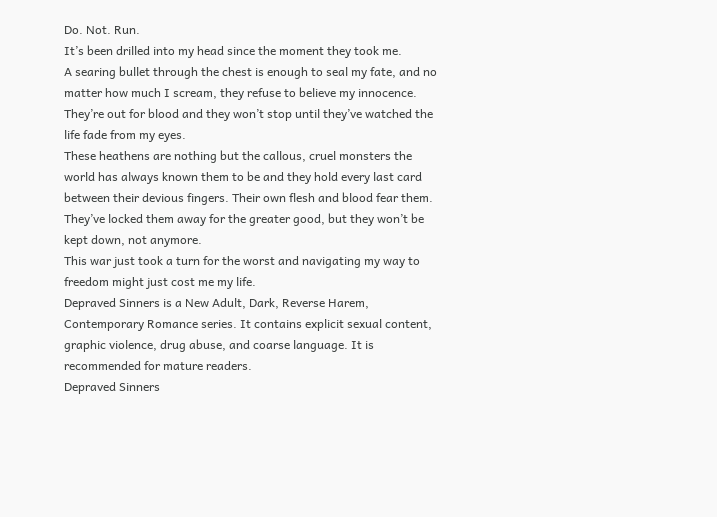Do. Not. Run.
It’s been drilled into my head since the moment they took me.
A searing bullet through the chest is enough to seal my fate, and no matter how much I scream, they refuse to believe my innocence. They’re out for blood and they won’t stop until they’ve watched the life fade from my eyes.
These heathens are nothing but the callous, cruel monsters the world has always known them to be and they hold every last card between their devious fingers. Their own flesh and blood fear them. They’ve locked them away for the greater good, but they won’t be kept down, not anymore.
This war just took a turn for the worst and navigating my way to freedom might just cost me my life.
Depraved Sinners is a New Adult, Dark, Reverse Harem, Contemporary Romance series. It contains explicit sexual content, graphic violence, drug abuse, and coarse language. It is recommended for mature readers.
Depraved Sinners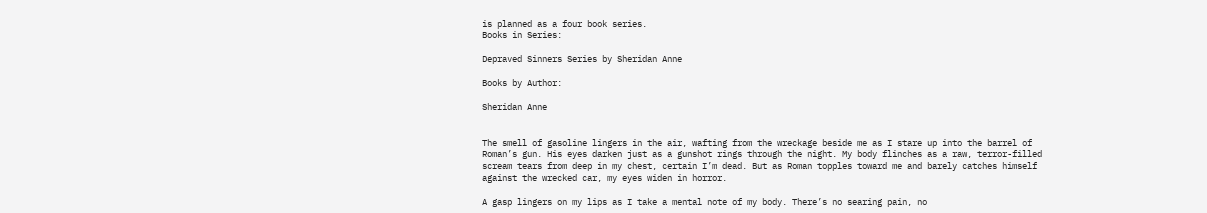is planned as a four book series.
Books in Series:

Depraved Sinners Series by Sheridan Anne

Books by Author:

Sheridan Anne


The smell of gasoline lingers in the air, wafting from the wreckage beside me as I stare up into the barrel of Roman’s gun. His eyes darken just as a gunshot rings through the night. My body flinches as a raw, terror-filled scream tears from deep in my chest, certain I’m dead. But as Roman topples toward me and barely catches himself against the wrecked car, my eyes widen in horror.

A gasp lingers on my lips as I take a mental note of my body. There’s no searing pain, no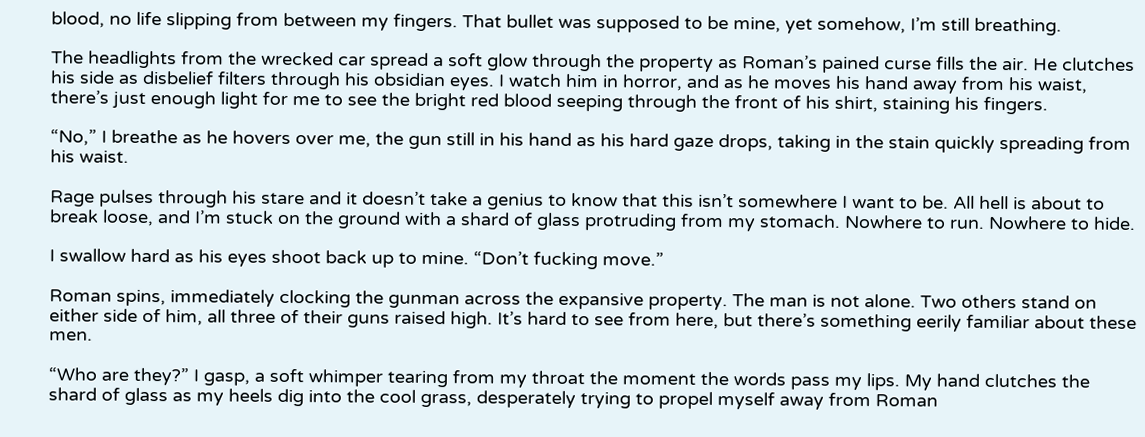blood, no life slipping from between my fingers. That bullet was supposed to be mine, yet somehow, I’m still breathing.

The headlights from the wrecked car spread a soft glow through the property as Roman’s pained curse fills the air. He clutches his side as disbelief filters through his obsidian eyes. I watch him in horror, and as he moves his hand away from his waist, there’s just enough light for me to see the bright red blood seeping through the front of his shirt, staining his fingers.

“No,” I breathe as he hovers over me, the gun still in his hand as his hard gaze drops, taking in the stain quickly spreading from his waist.

Rage pulses through his stare and it doesn’t take a genius to know that this isn’t somewhere I want to be. All hell is about to break loose, and I’m stuck on the ground with a shard of glass protruding from my stomach. Nowhere to run. Nowhere to hide.

I swallow hard as his eyes shoot back up to mine. “Don’t fucking move.”

Roman spins, immediately clocking the gunman across the expansive property. The man is not alone. Two others stand on either side of him, all three of their guns raised high. It’s hard to see from here, but there’s something eerily familiar about these men.

“Who are they?” I gasp, a soft whimper tearing from my throat the moment the words pass my lips. My hand clutches the shard of glass as my heels dig into the cool grass, desperately trying to propel myself away from Roman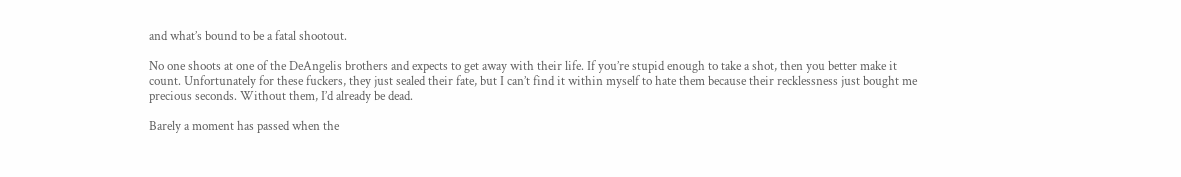and what’s bound to be a fatal shootout.

No one shoots at one of the DeAngelis brothers and expects to get away with their life. If you’re stupid enough to take a shot, then you better make it count. Unfortunately for these fuckers, they just sealed their fate, but I can’t find it within myself to hate them because their recklessness just bought me precious seconds. Without them, I’d already be dead.

Barely a moment has passed when the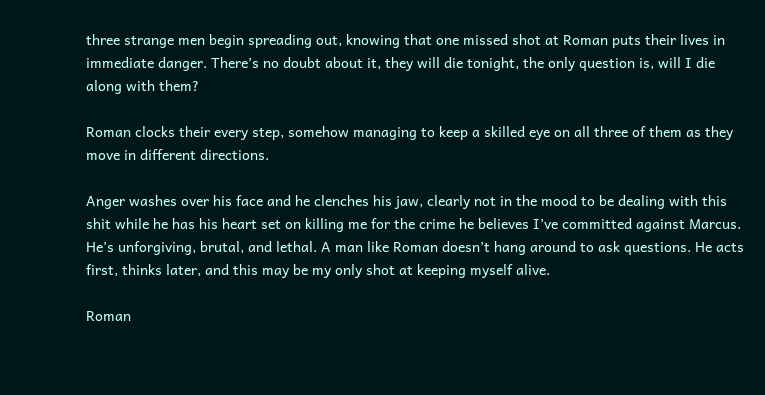three strange men begin spreading out, knowing that one missed shot at Roman puts their lives in immediate danger. There’s no doubt about it, they will die tonight, the only question is, will I die along with them?

Roman clocks their every step, somehow managing to keep a skilled eye on all three of them as they move in different directions.

Anger washes over his face and he clenches his jaw, clearly not in the mood to be dealing with this shit while he has his heart set on killing me for the crime he believes I’ve committed against Marcus. He’s unforgiving, brutal, and lethal. A man like Roman doesn’t hang around to ask questions. He acts first, thinks later, and this may be my only shot at keeping myself alive.

Roman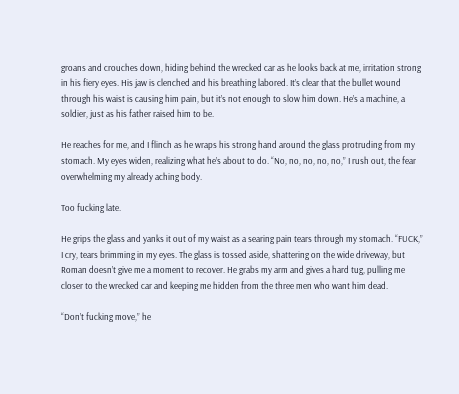groans and crouches down, hiding behind the wrecked car as he looks back at me, irritation strong in his fiery eyes. His jaw is clenched and his breathing labored. It’s clear that the bullet wound through his waist is causing him pain, but it’s not enough to slow him down. He’s a machine, a soldier, just as his father raised him to be.

He reaches for me, and I flinch as he wraps his strong hand around the glass protruding from my stomach. My eyes widen, realizing what he’s about to do. “No, no, no, no, no,” I rush out, the fear overwhelming my already aching body.

Too fucking late.

He grips the glass and yanks it out of my waist as a searing pain tears through my stomach. “FUCK,” I cry, tears brimming in my eyes. The glass is tossed aside, shattering on the wide driveway, but Roman doesn’t give me a moment to recover. He grabs my arm and gives a hard tug, pulling me closer to the wrecked car and keeping me hidden from the three men who want him dead.

“Don’t fucking move,” he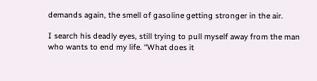demands again, the smell of gasoline getting stronger in the air.

I search his deadly eyes, still trying to pull myself away from the man who wants to end my life. “What does it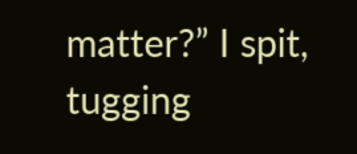matter?” I spit, tugging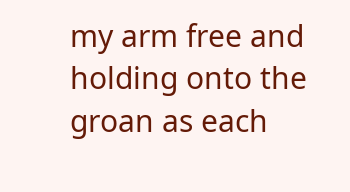my arm free and holding onto the groan as each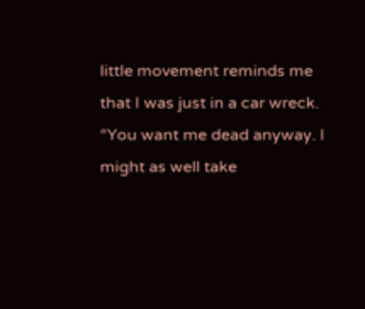little movement reminds me that I was just in a car wreck. “You want me dead anyway. I might as well take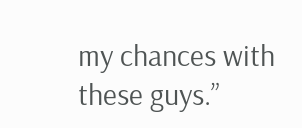my chances with these guys.”